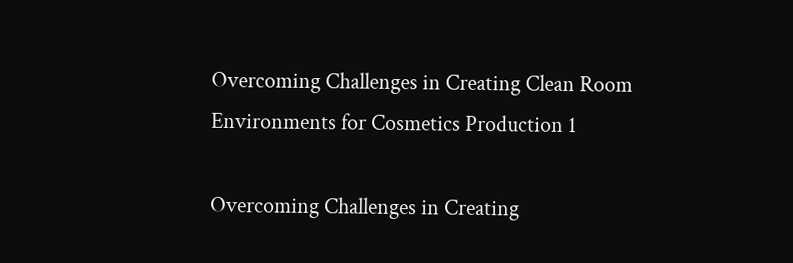Overcoming Challenges in Creating Clean Room Environments for Cosmetics Production 1

Overcoming Challenges in Creating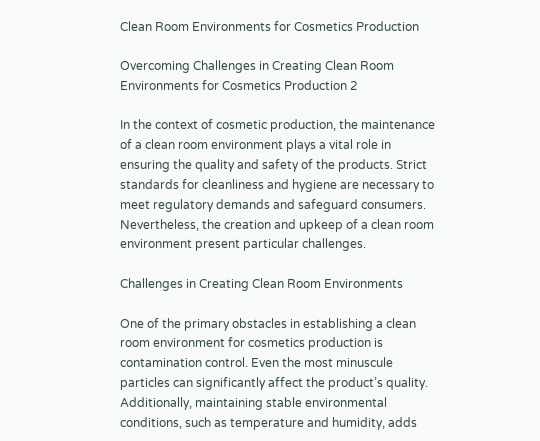Clean Room Environments for Cosmetics Production

Overcoming Challenges in Creating Clean Room Environments for Cosmetics Production 2

In the context of cosmetic production, the maintenance of a clean room environment plays a vital role in ensuring the quality and safety of the products. Strict standards for cleanliness and hygiene are necessary to meet regulatory demands and safeguard consumers. Nevertheless, the creation and upkeep of a clean room environment present particular challenges.

Challenges in Creating Clean Room Environments

One of the primary obstacles in establishing a clean room environment for cosmetics production is contamination control. Even the most minuscule particles can significantly affect the product’s quality. Additionally, maintaining stable environmental conditions, such as temperature and humidity, adds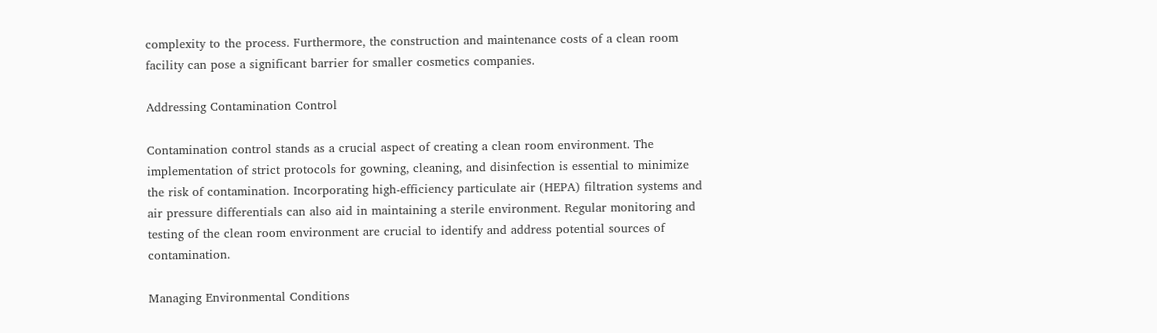complexity to the process. Furthermore, the construction and maintenance costs of a clean room facility can pose a significant barrier for smaller cosmetics companies.

Addressing Contamination Control

Contamination control stands as a crucial aspect of creating a clean room environment. The implementation of strict protocols for gowning, cleaning, and disinfection is essential to minimize the risk of contamination. Incorporating high-efficiency particulate air (HEPA) filtration systems and air pressure differentials can also aid in maintaining a sterile environment. Regular monitoring and testing of the clean room environment are crucial to identify and address potential sources of contamination.

Managing Environmental Conditions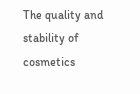The quality and stability of cosmetics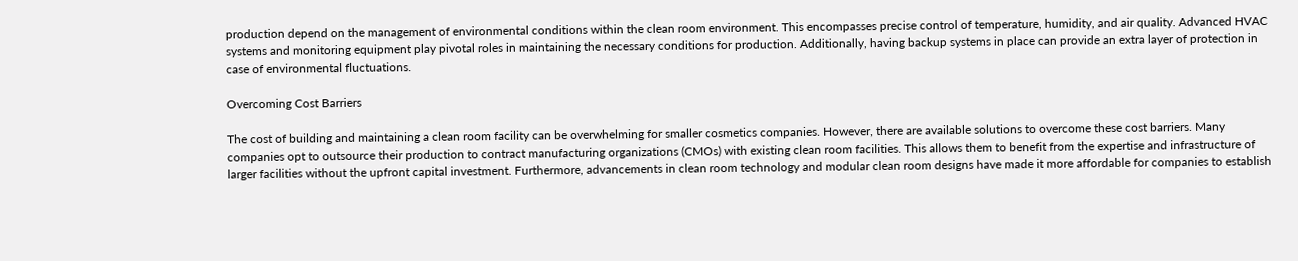production depend on the management of environmental conditions within the clean room environment. This encompasses precise control of temperature, humidity, and air quality. Advanced HVAC systems and monitoring equipment play pivotal roles in maintaining the necessary conditions for production. Additionally, having backup systems in place can provide an extra layer of protection in case of environmental fluctuations.

Overcoming Cost Barriers

The cost of building and maintaining a clean room facility can be overwhelming for smaller cosmetics companies. However, there are available solutions to overcome these cost barriers. Many companies opt to outsource their production to contract manufacturing organizations (CMOs) with existing clean room facilities. This allows them to benefit from the expertise and infrastructure of larger facilities without the upfront capital investment. Furthermore, advancements in clean room technology and modular clean room designs have made it more affordable for companies to establish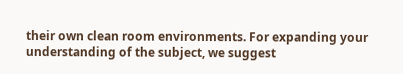their own clean room environments. For expanding your understanding of the subject, we suggest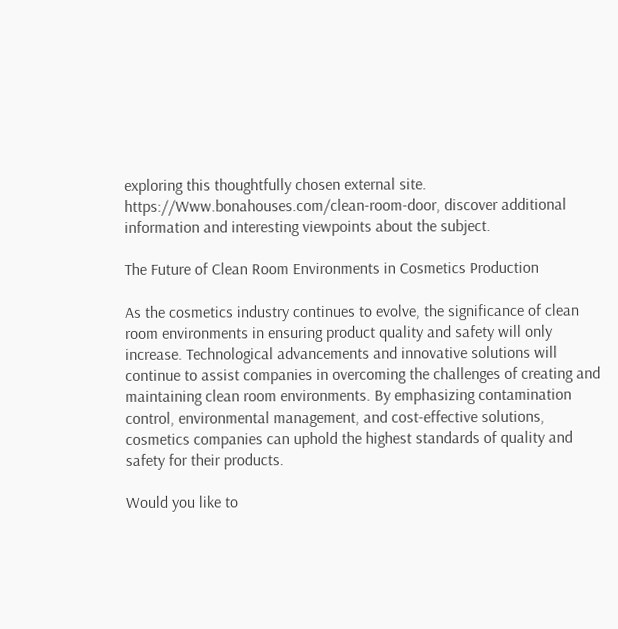exploring this thoughtfully chosen external site. https://Www.bonahouses.com/clean-room-door, discover additional information and interesting viewpoints about the subject.

The Future of Clean Room Environments in Cosmetics Production

As the cosmetics industry continues to evolve, the significance of clean room environments in ensuring product quality and safety will only increase. Technological advancements and innovative solutions will continue to assist companies in overcoming the challenges of creating and maintaining clean room environments. By emphasizing contamination control, environmental management, and cost-effective solutions, cosmetics companies can uphold the highest standards of quality and safety for their products.

Would you like to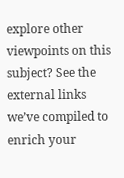explore other viewpoints on this subject? See the external links we’ve compiled to enrich your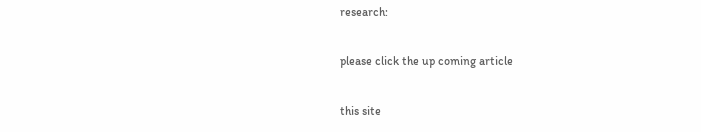research:

please click the up coming article

this site